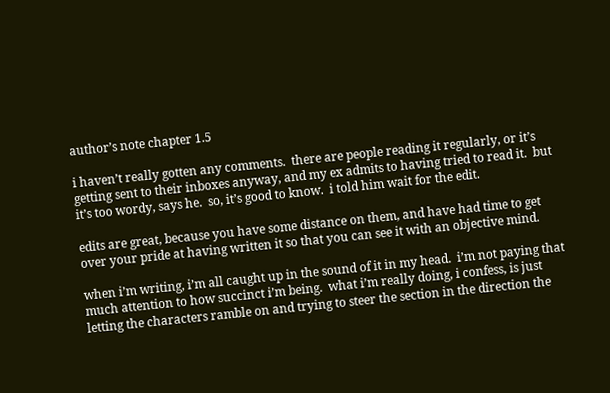author’s note chapter 1.5

i haven’t really gotten any comments.  there are people reading it regularly, or it’s getting sent to their inboxes anyway, and my ex admits to having tried to read it.  but it’s too wordy, says he.  so, it’s good to know.  i told him wait for the edit.

edits are great, because you have some distance on them, and have had time to get over your pride at having written it so that you can see it with an objective mind.

when i’m writing, i’m all caught up in the sound of it in my head.  i’m not paying that much attention to how succinct i’m being.  what i’m really doing, i confess, is just letting the characters ramble on and trying to steer the section in the direction the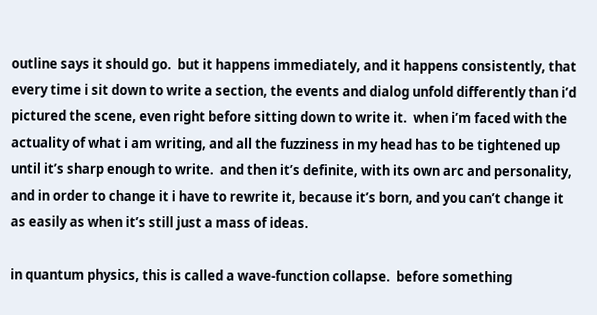outline says it should go.  but it happens immediately, and it happens consistently, that every time i sit down to write a section, the events and dialog unfold differently than i’d pictured the scene, even right before sitting down to write it.  when i’m faced with the actuality of what i am writing, and all the fuzziness in my head has to be tightened up until it’s sharp enough to write.  and then it’s definite, with its own arc and personality, and in order to change it i have to rewrite it, because it’s born, and you can’t change it as easily as when it’s still just a mass of ideas.

in quantum physics, this is called a wave-function collapse.  before something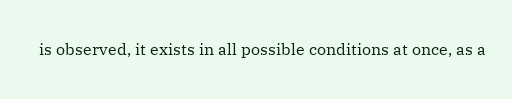is observed, it exists in all possible conditions at once, as a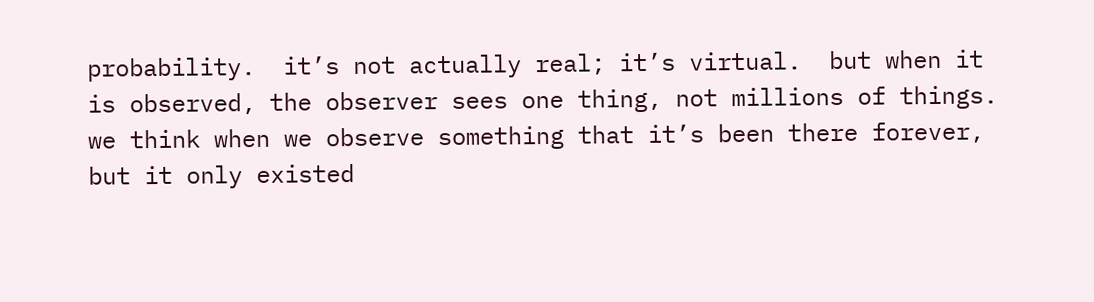probability.  it’s not actually real; it’s virtual.  but when it is observed, the observer sees one thing, not millions of things.  we think when we observe something that it’s been there forever, but it only existed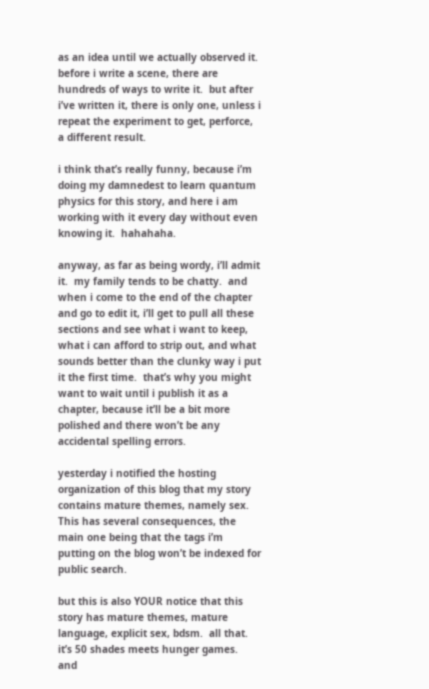as an idea until we actually observed it.  before i write a scene, there are hundreds of ways to write it.  but after i’ve written it, there is only one, unless i repeat the experiment to get, perforce, a different result.

i think that’s really funny, because i’m doing my damnedest to learn quantum physics for this story, and here i am working with it every day without even knowing it.  hahahaha.

anyway, as far as being wordy, i’ll admit it.  my family tends to be chatty.  and when i come to the end of the chapter and go to edit it, i’ll get to pull all these sections and see what i want to keep, what i can afford to strip out, and what sounds better than the clunky way i put it the first time.  that’s why you might want to wait until i publish it as a chapter, because it’ll be a bit more polished and there won’t be any accidental spelling errors.

yesterday i notified the hosting organization of this blog that my story contains mature themes, namely sex.  This has several consequences, the main one being that the tags i’m putting on the blog won’t be indexed for public search.

but this is also YOUR notice that this story has mature themes, mature language, explicit sex, bdsm.  all that.  it’s 50 shades meets hunger games.  and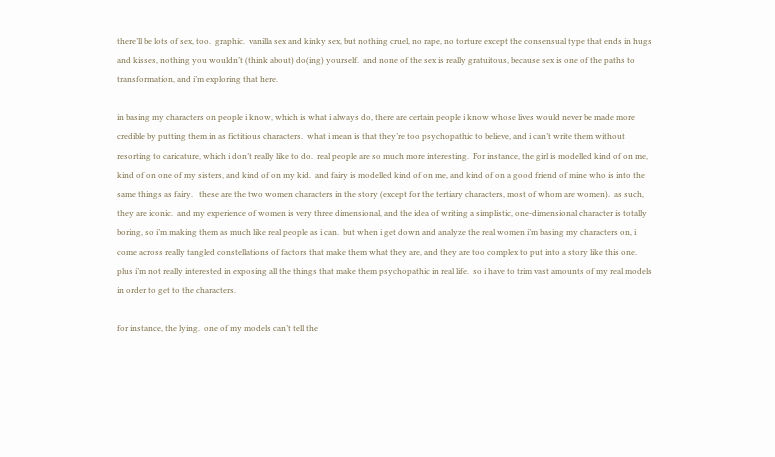there’ll be lots of sex, too.  graphic.  vanilla sex and kinky sex, but nothing cruel, no rape, no torture except the consensual type that ends in hugs and kisses, nothing you wouldn’t (think about) do(ing) yourself.  and none of the sex is really gratuitous, because sex is one of the paths to transformation, and i’m exploring that here.

in basing my characters on people i know, which is what i always do, there are certain people i know whose lives would never be made more credible by putting them in as fictitious characters.  what i mean is that they’re too psychopathic to believe, and i can’t write them without resorting to caricature, which i don’t really like to do.  real people are so much more interesting.  For instance, the girl is modelled kind of on me, kind of on one of my sisters, and kind of on my kid.  and fairy is modelled kind of on me, and kind of on a good friend of mine who is into the same things as fairy.   these are the two women characters in the story (except for the tertiary characters, most of whom are women).  as such, they are iconic.  and my experience of women is very three dimensional, and the idea of writing a simplistic, one-dimensional character is totally boring, so i’m making them as much like real people as i can.  but when i get down and analyze the real women i’m basing my characters on, i come across really tangled constellations of factors that make them what they are, and they are too complex to put into a story like this one.  plus i’m not really interested in exposing all the things that make them psychopathic in real life.  so i have to trim vast amounts of my real models in order to get to the characters.

for instance, the lying.  one of my models can’t tell the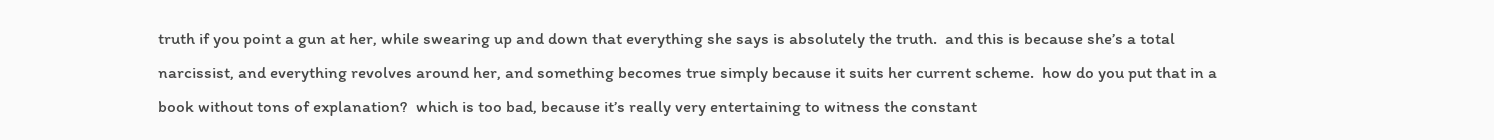truth if you point a gun at her, while swearing up and down that everything she says is absolutely the truth.  and this is because she’s a total narcissist, and everything revolves around her, and something becomes true simply because it suits her current scheme.  how do you put that in a book without tons of explanation?  which is too bad, because it’s really very entertaining to witness the constant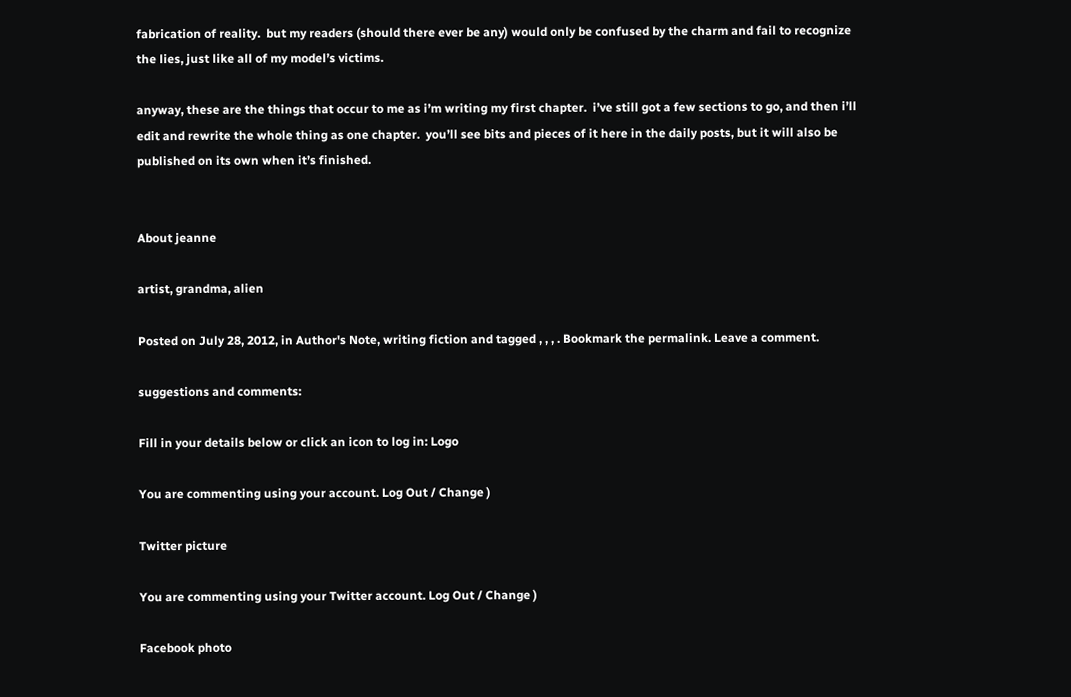fabrication of reality.  but my readers (should there ever be any) would only be confused by the charm and fail to recognize the lies, just like all of my model’s victims.

anyway, these are the things that occur to me as i’m writing my first chapter.  i’ve still got a few sections to go, and then i’ll edit and rewrite the whole thing as one chapter.  you’ll see bits and pieces of it here in the daily posts, but it will also be published on its own when it’s finished.


About jeanne

artist, grandma, alien

Posted on July 28, 2012, in Author's Note, writing fiction and tagged , , , . Bookmark the permalink. Leave a comment.

suggestions and comments:

Fill in your details below or click an icon to log in: Logo

You are commenting using your account. Log Out / Change )

Twitter picture

You are commenting using your Twitter account. Log Out / Change )

Facebook photo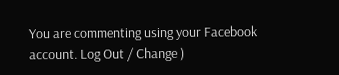You are commenting using your Facebook account. Log Out / Change )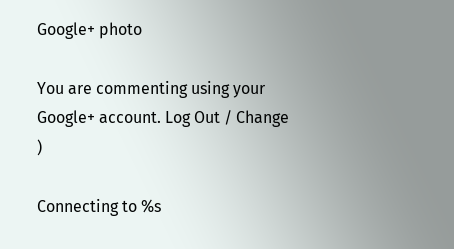Google+ photo

You are commenting using your Google+ account. Log Out / Change )

Connecting to %s